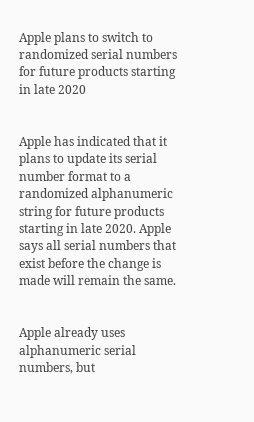Apple plans to switch to randomized serial numbers for future products starting in late 2020


Apple has indicated that it plans to update its serial number format to a randomized alphanumeric string for future products starting in late 2020. Apple says all serial numbers that exist before the change is made will remain the same.


Apple already uses alphanumeric serial numbers, but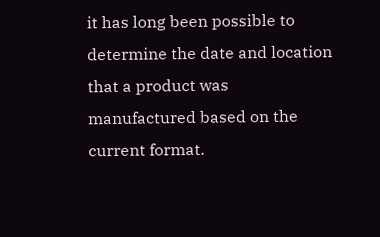it has long been possible to determine the date and location that a product was manufactured based on the current format.